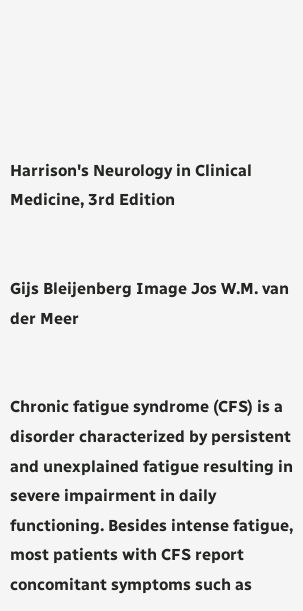Harrison's Neurology in Clinical Medicine, 3rd Edition


Gijs Bleijenberg Image Jos W.M. van der Meer


Chronic fatigue syndrome (CFS) is a disorder characterized by persistent and unexplained fatigue resulting in severe impairment in daily functioning. Besides intense fatigue, most patients with CFS report concomitant symptoms such as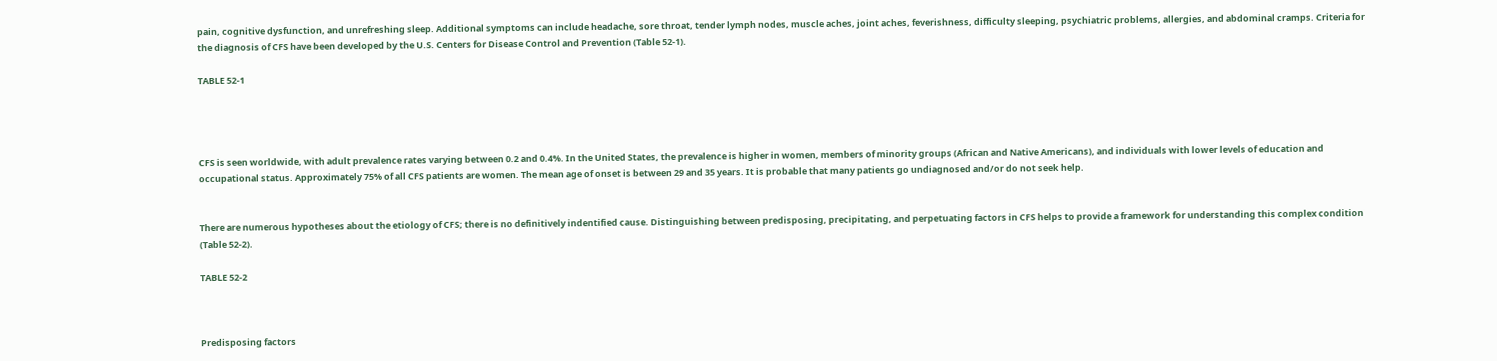pain, cognitive dysfunction, and unrefreshing sleep. Additional symptoms can include headache, sore throat, tender lymph nodes, muscle aches, joint aches, feverishness, difficulty sleeping, psychiatric problems, allergies, and abdominal cramps. Criteria for the diagnosis of CFS have been developed by the U.S. Centers for Disease Control and Prevention (Table 52-1).

TABLE 52-1




CFS is seen worldwide, with adult prevalence rates varying between 0.2 and 0.4%. In the United States, the prevalence is higher in women, members of minority groups (African and Native Americans), and individuals with lower levels of education and occupational status. Approximately 75% of all CFS patients are women. The mean age of onset is between 29 and 35 years. It is probable that many patients go undiagnosed and/or do not seek help.


There are numerous hypotheses about the etiology of CFS; there is no definitively indentified cause. Distinguishing between predisposing, precipitating, and perpetuating factors in CFS helps to provide a framework for understanding this complex condition (Table 52-2).

TABLE 52-2



Predisposing factors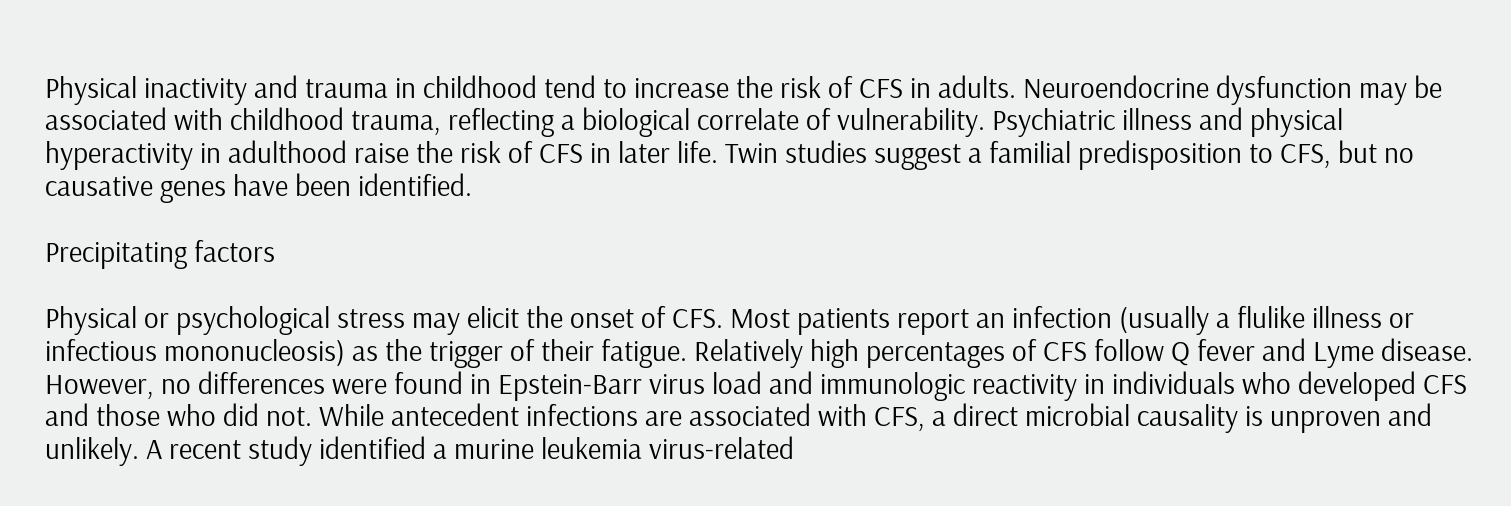Physical inactivity and trauma in childhood tend to increase the risk of CFS in adults. Neuroendocrine dysfunction may be associated with childhood trauma, reflecting a biological correlate of vulnerability. Psychiatric illness and physical hyperactivity in adulthood raise the risk of CFS in later life. Twin studies suggest a familial predisposition to CFS, but no causative genes have been identified.

Precipitating factors

Physical or psychological stress may elicit the onset of CFS. Most patients report an infection (usually a flulike illness or infectious mononucleosis) as the trigger of their fatigue. Relatively high percentages of CFS follow Q fever and Lyme disease. However, no differences were found in Epstein-Barr virus load and immunologic reactivity in individuals who developed CFS and those who did not. While antecedent infections are associated with CFS, a direct microbial causality is unproven and unlikely. A recent study identified a murine leukemia virus-related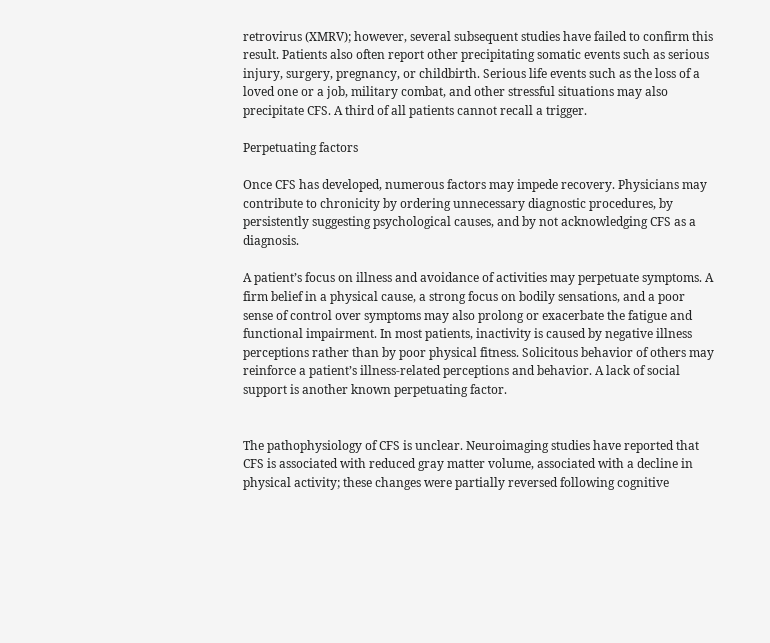retrovirus (XMRV); however, several subsequent studies have failed to confirm this result. Patients also often report other precipitating somatic events such as serious injury, surgery, pregnancy, or childbirth. Serious life events such as the loss of a loved one or a job, military combat, and other stressful situations may also precipitate CFS. A third of all patients cannot recall a trigger.

Perpetuating factors

Once CFS has developed, numerous factors may impede recovery. Physicians may contribute to chronicity by ordering unnecessary diagnostic procedures, by persistently suggesting psychological causes, and by not acknowledging CFS as a diagnosis.

A patient’s focus on illness and avoidance of activities may perpetuate symptoms. A firm belief in a physical cause, a strong focus on bodily sensations, and a poor sense of control over symptoms may also prolong or exacerbate the fatigue and functional impairment. In most patients, inactivity is caused by negative illness perceptions rather than by poor physical fitness. Solicitous behavior of others may reinforce a patient’s illness-related perceptions and behavior. A lack of social support is another known perpetuating factor.


The pathophysiology of CFS is unclear. Neuroimaging studies have reported that CFS is associated with reduced gray matter volume, associated with a decline in physical activity; these changes were partially reversed following cognitive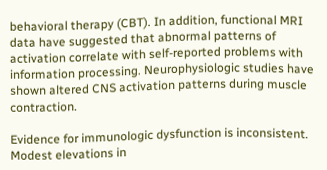behavioral therapy (CBT). In addition, functional MRI data have suggested that abnormal patterns of activation correlate with self-reported problems with information processing. Neurophysiologic studies have shown altered CNS activation patterns during muscle contraction.

Evidence for immunologic dysfunction is inconsistent. Modest elevations in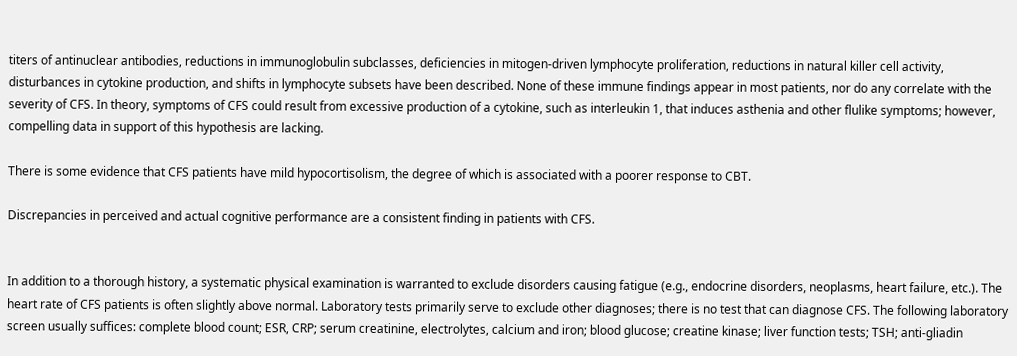titers of antinuclear antibodies, reductions in immunoglobulin subclasses, deficiencies in mitogen-driven lymphocyte proliferation, reductions in natural killer cell activity, disturbances in cytokine production, and shifts in lymphocyte subsets have been described. None of these immune findings appear in most patients, nor do any correlate with the severity of CFS. In theory, symptoms of CFS could result from excessive production of a cytokine, such as interleukin 1, that induces asthenia and other flulike symptoms; however, compelling data in support of this hypothesis are lacking.

There is some evidence that CFS patients have mild hypocortisolism, the degree of which is associated with a poorer response to CBT.

Discrepancies in perceived and actual cognitive performance are a consistent finding in patients with CFS.


In addition to a thorough history, a systematic physical examination is warranted to exclude disorders causing fatigue (e.g., endocrine disorders, neoplasms, heart failure, etc.). The heart rate of CFS patients is often slightly above normal. Laboratory tests primarily serve to exclude other diagnoses; there is no test that can diagnose CFS. The following laboratory screen usually suffices: complete blood count; ESR, CRP; serum creatinine, electrolytes, calcium and iron; blood glucose; creatine kinase; liver function tests; TSH; anti-gliadin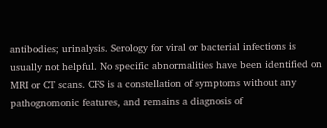antibodies; urinalysis. Serology for viral or bacterial infections is usually not helpful. No specific abnormalities have been identified on MRI or CT scans. CFS is a constellation of symptoms without any pathognomonic features, and remains a diagnosis of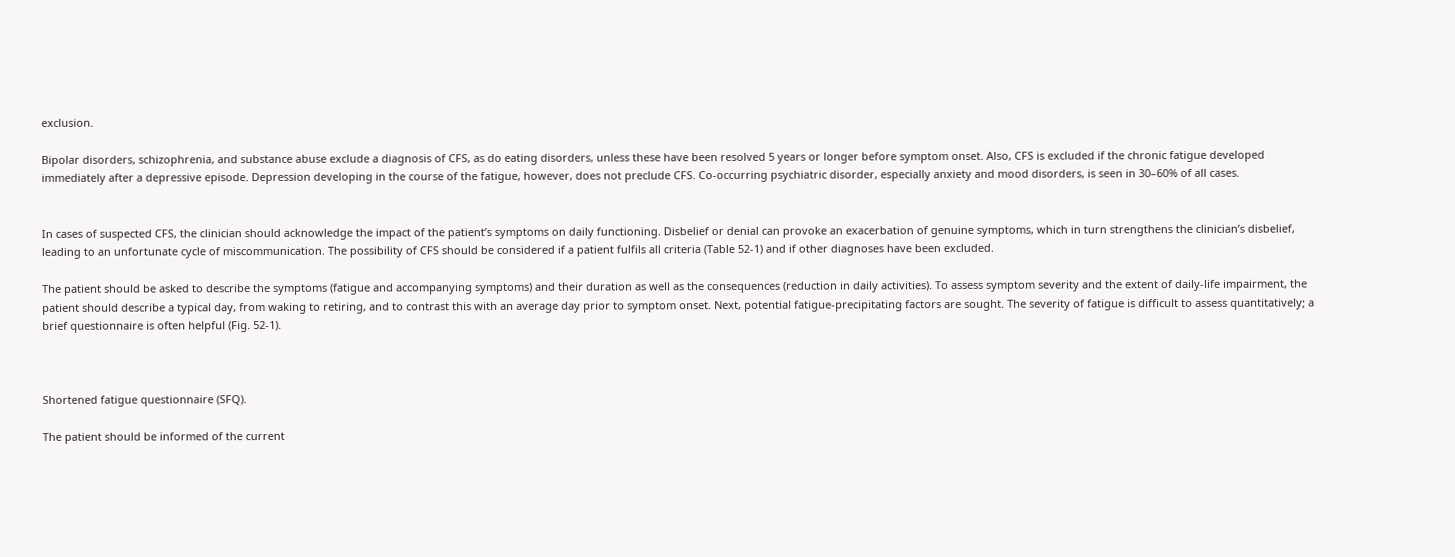exclusion.

Bipolar disorders, schizophrenia, and substance abuse exclude a diagnosis of CFS, as do eating disorders, unless these have been resolved 5 years or longer before symptom onset. Also, CFS is excluded if the chronic fatigue developed immediately after a depressive episode. Depression developing in the course of the fatigue, however, does not preclude CFS. Co-occurring psychiatric disorder, especially anxiety and mood disorders, is seen in 30–60% of all cases.


In cases of suspected CFS, the clinician should acknowledge the impact of the patient’s symptoms on daily functioning. Disbelief or denial can provoke an exacerbation of genuine symptoms, which in turn strengthens the clinician’s disbelief, leading to an unfortunate cycle of miscommunication. The possibility of CFS should be considered if a patient fulfils all criteria (Table 52-1) and if other diagnoses have been excluded.

The patient should be asked to describe the symptoms (fatigue and accompanying symptoms) and their duration as well as the consequences (reduction in daily activities). To assess symptom severity and the extent of daily-life impairment, the patient should describe a typical day, from waking to retiring, and to contrast this with an average day prior to symptom onset. Next, potential fatigue-precipitating factors are sought. The severity of fatigue is difficult to assess quantitatively; a brief questionnaire is often helpful (Fig. 52-1).



Shortened fatigue questionnaire (SFQ).

The patient should be informed of the current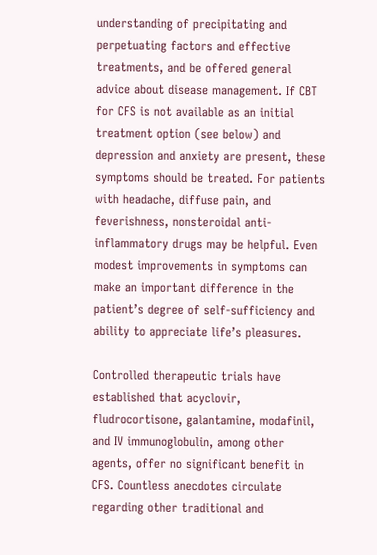understanding of precipitating and perpetuating factors and effective treatments, and be offered general advice about disease management. If CBT for CFS is not available as an initial treatment option (see below) and depression and anxiety are present, these symptoms should be treated. For patients with headache, diffuse pain, and feverishness, nonsteroidal anti-inflammatory drugs may be helpful. Even modest improvements in symptoms can make an important difference in the patient’s degree of self-sufficiency and ability to appreciate life’s pleasures.

Controlled therapeutic trials have established that acyclovir, fludrocortisone, galantamine, modafinil, and IV immunoglobulin, among other agents, offer no significant benefit in CFS. Countless anecdotes circulate regarding other traditional and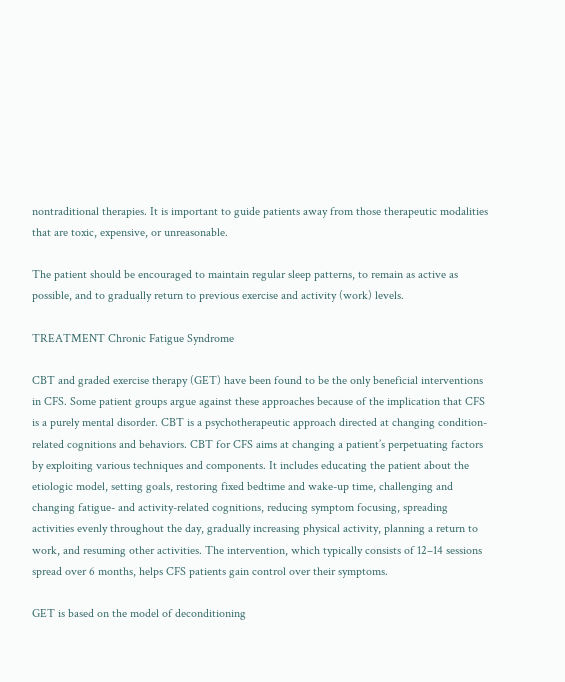nontraditional therapies. It is important to guide patients away from those therapeutic modalities that are toxic, expensive, or unreasonable.

The patient should be encouraged to maintain regular sleep patterns, to remain as active as possible, and to gradually return to previous exercise and activity (work) levels.

TREATMENT Chronic Fatigue Syndrome

CBT and graded exercise therapy (GET) have been found to be the only beneficial interventions in CFS. Some patient groups argue against these approaches because of the implication that CFS is a purely mental disorder. CBT is a psychotherapeutic approach directed at changing condition-related cognitions and behaviors. CBT for CFS aims at changing a patient’s perpetuating factors by exploiting various techniques and components. It includes educating the patient about the etiologic model, setting goals, restoring fixed bedtime and wake-up time, challenging and changing fatigue- and activity-related cognitions, reducing symptom focusing, spreading activities evenly throughout the day, gradually increasing physical activity, planning a return to work, and resuming other activities. The intervention, which typically consists of 12–14 sessions spread over 6 months, helps CFS patients gain control over their symptoms.

GET is based on the model of deconditioning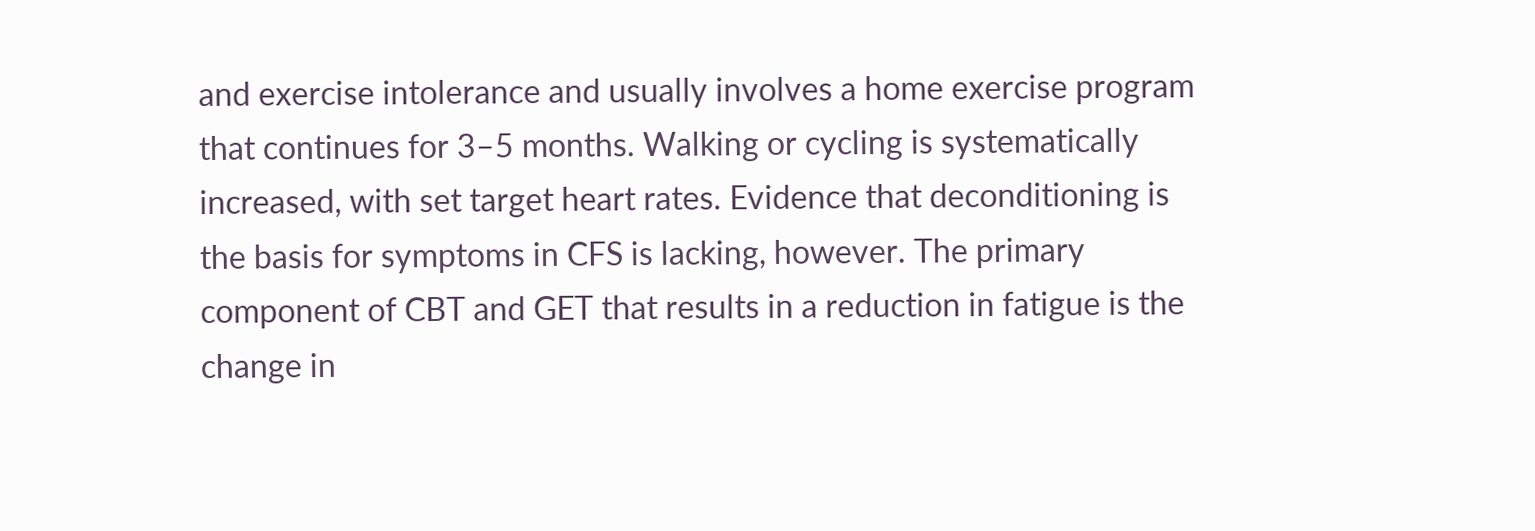and exercise intolerance and usually involves a home exercise program that continues for 3–5 months. Walking or cycling is systematically increased, with set target heart rates. Evidence that deconditioning is the basis for symptoms in CFS is lacking, however. The primary component of CBT and GET that results in a reduction in fatigue is the change in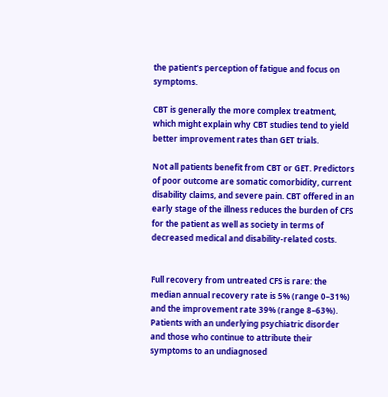the patient’s perception of fatigue and focus on symptoms.

CBT is generally the more complex treatment, which might explain why CBT studies tend to yield better improvement rates than GET trials.

Not all patients benefit from CBT or GET. Predictors of poor outcome are somatic comorbidity, current disability claims, and severe pain. CBT offered in an early stage of the illness reduces the burden of CFS for the patient as well as society in terms of decreased medical and disability-related costs.


Full recovery from untreated CFS is rare: the median annual recovery rate is 5% (range 0–31%) and the improvement rate 39% (range 8–63%). Patients with an underlying psychiatric disorder and those who continue to attribute their symptoms to an undiagnosed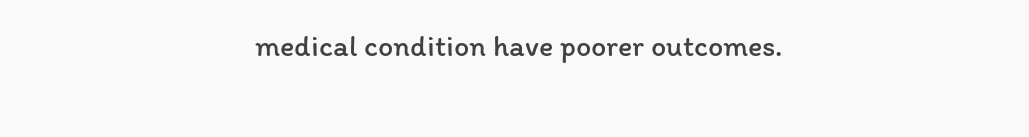medical condition have poorer outcomes.